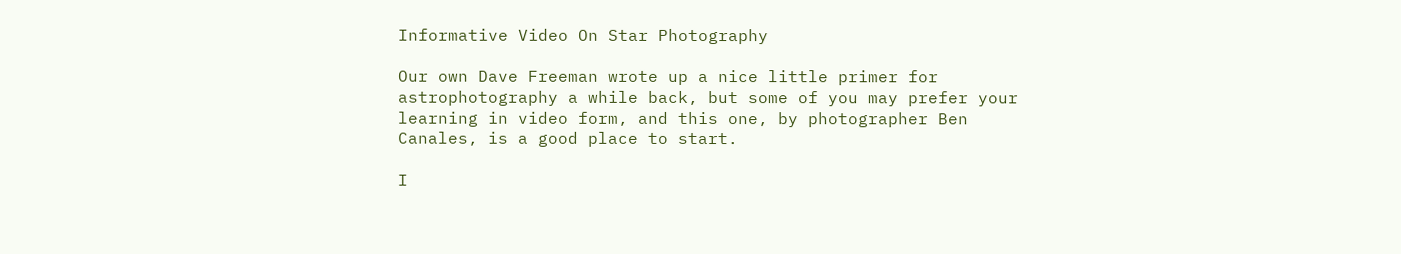Informative Video On Star Photography

Our own Dave Freeman wrote up a nice little primer for astrophotography a while back, but some of you may prefer your learning in video form, and this one, by photographer Ben Canales, is a good place to start.

I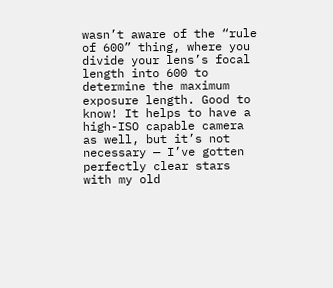wasn’t aware of the “rule of 600” thing, where you divide your lens’s focal length into 600 to determine the maximum exposure length. Good to know! It helps to have a high-ISO capable camera as well, but it’s not necessary — I’ve gotten perfectly clear stars with my old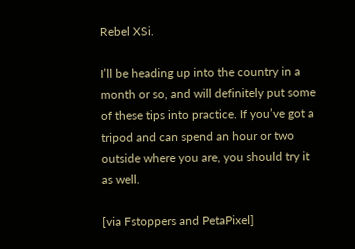Rebel XSi.

I’ll be heading up into the country in a month or so, and will definitely put some of these tips into practice. If you’ve got a tripod and can spend an hour or two outside where you are, you should try it as well.

[via Fstoppers and PetaPixel]